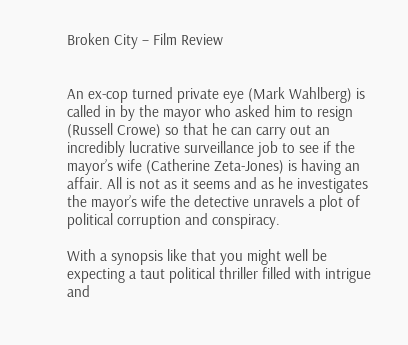Broken City – Film Review


An ex-cop turned private eye (Mark Wahlberg) is called in by the mayor who asked him to resign (Russell Crowe) so that he can carry out an incredibly lucrative surveillance job to see if the mayor’s wife (Catherine Zeta-Jones) is having an affair. All is not as it seems and as he investigates the mayor’s wife the detective unravels a plot of political corruption and conspiracy.

With a synopsis like that you might well be expecting a taut political thriller filled with intrigue and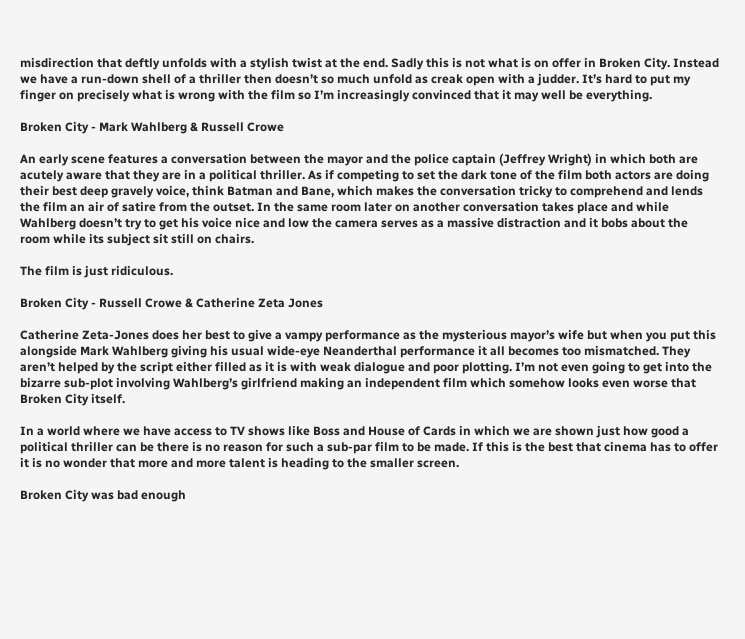misdirection that deftly unfolds with a stylish twist at the end. Sadly this is not what is on offer in Broken City. Instead we have a run-down shell of a thriller then doesn’t so much unfold as creak open with a judder. It’s hard to put my finger on precisely what is wrong with the film so I’m increasingly convinced that it may well be everything.

Broken City - Mark Wahlberg & Russell Crowe

An early scene features a conversation between the mayor and the police captain (Jeffrey Wright) in which both are acutely aware that they are in a political thriller. As if competing to set the dark tone of the film both actors are doing their best deep gravely voice, think Batman and Bane, which makes the conversation tricky to comprehend and lends the film an air of satire from the outset. In the same room later on another conversation takes place and while Wahlberg doesn’t try to get his voice nice and low the camera serves as a massive distraction and it bobs about the room while its subject sit still on chairs.

The film is just ridiculous.

Broken City - Russell Crowe & Catherine Zeta Jones

Catherine Zeta-Jones does her best to give a vampy performance as the mysterious mayor’s wife but when you put this alongside Mark Wahlberg giving his usual wide-eye Neanderthal performance it all becomes too mismatched. They aren’t helped by the script either filled as it is with weak dialogue and poor plotting. I’m not even going to get into the bizarre sub-plot involving Wahlberg’s girlfriend making an independent film which somehow looks even worse that Broken City itself.

In a world where we have access to TV shows like Boss and House of Cards in which we are shown just how good a political thriller can be there is no reason for such a sub-par film to be made. If this is the best that cinema has to offer it is no wonder that more and more talent is heading to the smaller screen.

Broken City was bad enough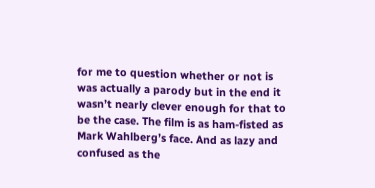for me to question whether or not is was actually a parody but in the end it wasn’t nearly clever enough for that to be the case. The film is as ham-fisted as Mark Wahlberg’s face. And as lazy and confused as the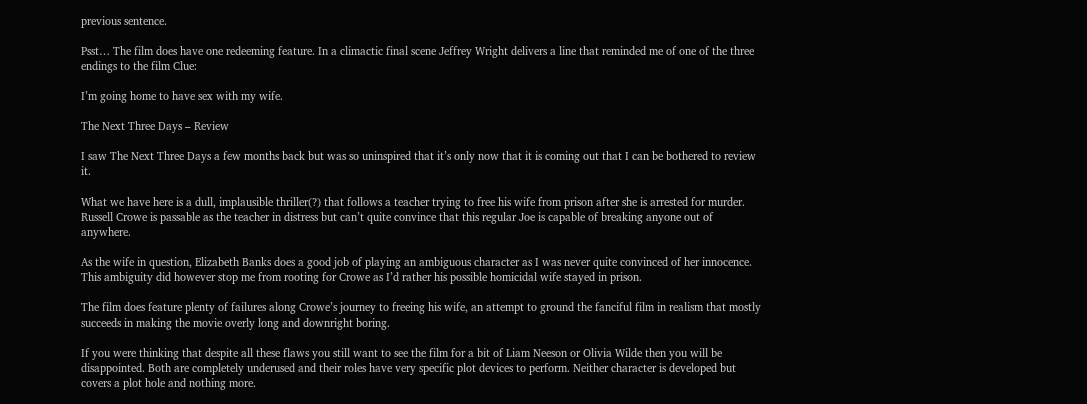previous sentence.

Psst… The film does have one redeeming feature. In a climactic final scene Jeffrey Wright delivers a line that reminded me of one of the three endings to the film Clue:

I’m going home to have sex with my wife.

The Next Three Days – Review

I saw The Next Three Days a few months back but was so uninspired that it’s only now that it is coming out that I can be bothered to review it.

What we have here is a dull, implausible thriller(?) that follows a teacher trying to free his wife from prison after she is arrested for murder. Russell Crowe is passable as the teacher in distress but can’t quite convince that this regular Joe is capable of breaking anyone out of anywhere.

As the wife in question, Elizabeth Banks does a good job of playing an ambiguous character as I was never quite convinced of her innocence. This ambiguity did however stop me from rooting for Crowe as I’d rather his possible homicidal wife stayed in prison.

The film does feature plenty of failures along Crowe’s journey to freeing his wife, an attempt to ground the fanciful film in realism that mostly succeeds in making the movie overly long and downright boring.

If you were thinking that despite all these flaws you still want to see the film for a bit of Liam Neeson or Olivia Wilde then you will be disappointed. Both are completely underused and their roles have very specific plot devices to perform. Neither character is developed but covers a plot hole and nothing more.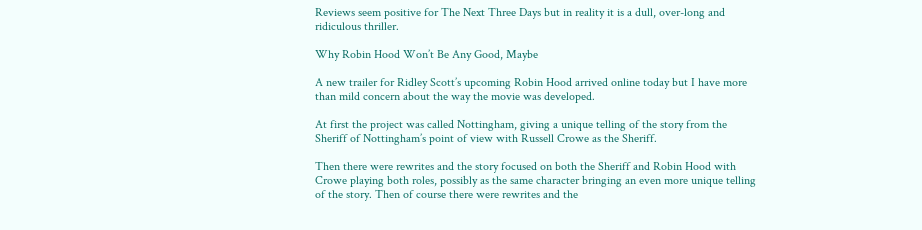Reviews seem positive for The Next Three Days but in reality it is a dull, over-long and ridiculous thriller.

Why Robin Hood Won’t Be Any Good, Maybe

A new trailer for Ridley Scott’s upcoming Robin Hood arrived online today but I have more than mild concern about the way the movie was developed.

At first the project was called Nottingham, giving a unique telling of the story from the Sheriff of Nottingham’s point of view with Russell Crowe as the Sheriff.

Then there were rewrites and the story focused on both the Sheriff and Robin Hood with Crowe playing both roles, possibly as the same character bringing an even more unique telling of the story. Then of course there were rewrites and the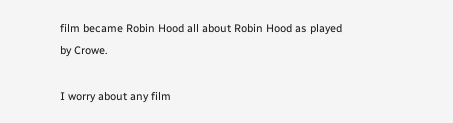film became Robin Hood all about Robin Hood as played by Crowe.

I worry about any film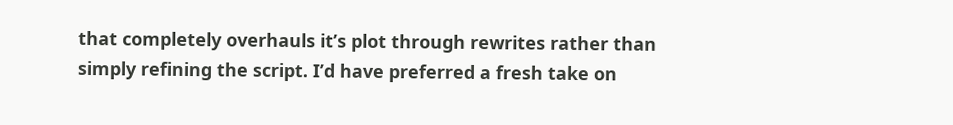that completely overhauls it’s plot through rewrites rather than simply refining the script. I’d have preferred a fresh take on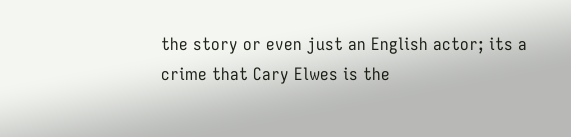the story or even just an English actor; its a crime that Cary Elwes is the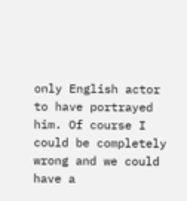only English actor to have portrayed him. Of course I could be completely wrong and we could have a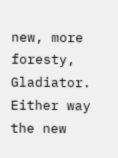new, more foresty, Gladiator. Either way the new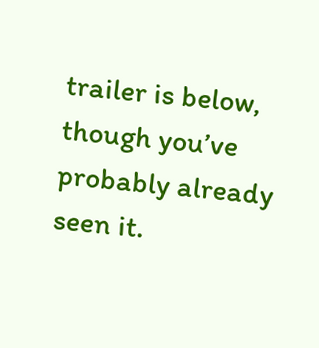trailer is below, though you’ve probably already seen it.